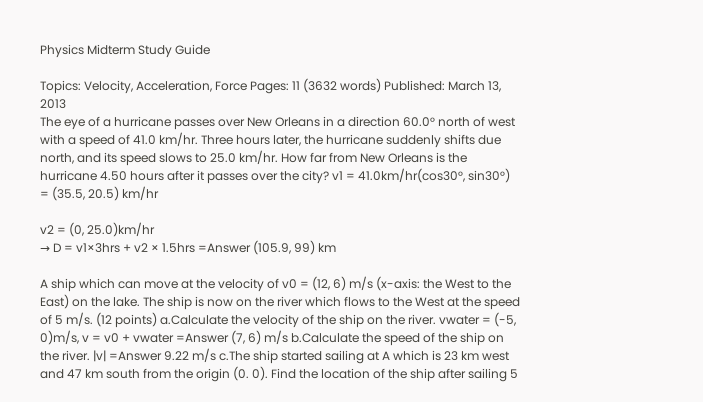Physics Midterm Study Guide

Topics: Velocity, Acceleration, Force Pages: 11 (3632 words) Published: March 13, 2013
The eye of a hurricane passes over New Orleans in a direction 60.0° north of west with a speed of 41.0 km/hr. Three hours later, the hurricane suddenly shifts due north, and its speed slows to 25.0 km/hr. How far from New Orleans is the hurricane 4.50 hours after it passes over the city? v1 = 41.0km/hr(cos30°, sin30°) = (35.5, 20.5) km/hr

v2 = (0, 25.0)km/hr
→ D = v1×3hrs + v2 × 1.5hrs =Answer (105.9, 99) km

A ship which can move at the velocity of v0 = (12, 6) m/s (x-axis: the West to the East) on the lake. The ship is now on the river which flows to the West at the speed of 5 m/s. (12 points) a.Calculate the velocity of the ship on the river. vwater = (-5, 0)m/s, v = v0 + vwater =Answer (7, 6) m/s b.Calculate the speed of the ship on the river. |v| =Answer 9.22 m/s c.The ship started sailing at A which is 23 km west and 47 km south from the origin (0. 0). Find the location of the ship after sailing 5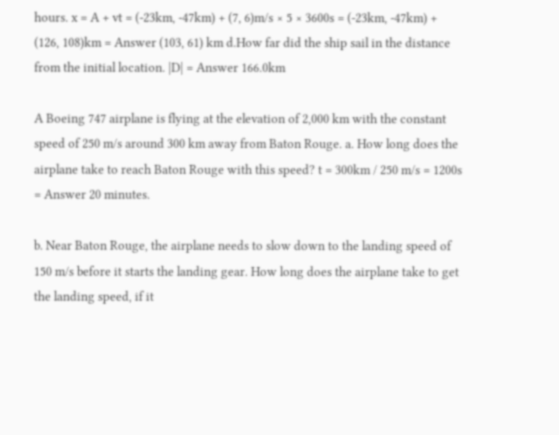hours. x = A + vt = (-23km, -47km) + (7, 6)m/s × 5 × 3600s = (-23km, -47km) + (126, 108)km = Answer (103, 61) km d.How far did the ship sail in the distance from the initial location. |D| = Answer 166.0km

A Boeing 747 airplane is flying at the elevation of 2,000 km with the constant speed of 250 m/s around 300 km away from Baton Rouge. a. How long does the airplane take to reach Baton Rouge with this speed? t = 300km / 250 m/s = 1200s = Answer 20 minutes.

b. Near Baton Rouge, the airplane needs to slow down to the landing speed of 150 m/s before it starts the landing gear. How long does the airplane take to get the landing speed, if it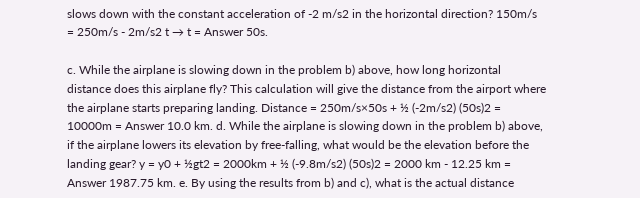slows down with the constant acceleration of -2 m/s2 in the horizontal direction? 150m/s = 250m/s - 2m/s2 t → t = Answer 50s.

c. While the airplane is slowing down in the problem b) above, how long horizontal distance does this airplane fly? This calculation will give the distance from the airport where the airplane starts preparing landing. Distance = 250m/s×50s + ½ (-2m/s2) (50s)2 = 10000m = Answer 10.0 km. d. While the airplane is slowing down in the problem b) above, if the airplane lowers its elevation by free-falling, what would be the elevation before the landing gear? y = y0 + ½gt2 = 2000km + ½ (-9.8m/s2) (50s)2 = 2000 km - 12.25 km = Answer 1987.75 km. e. By using the results from b) and c), what is the actual distance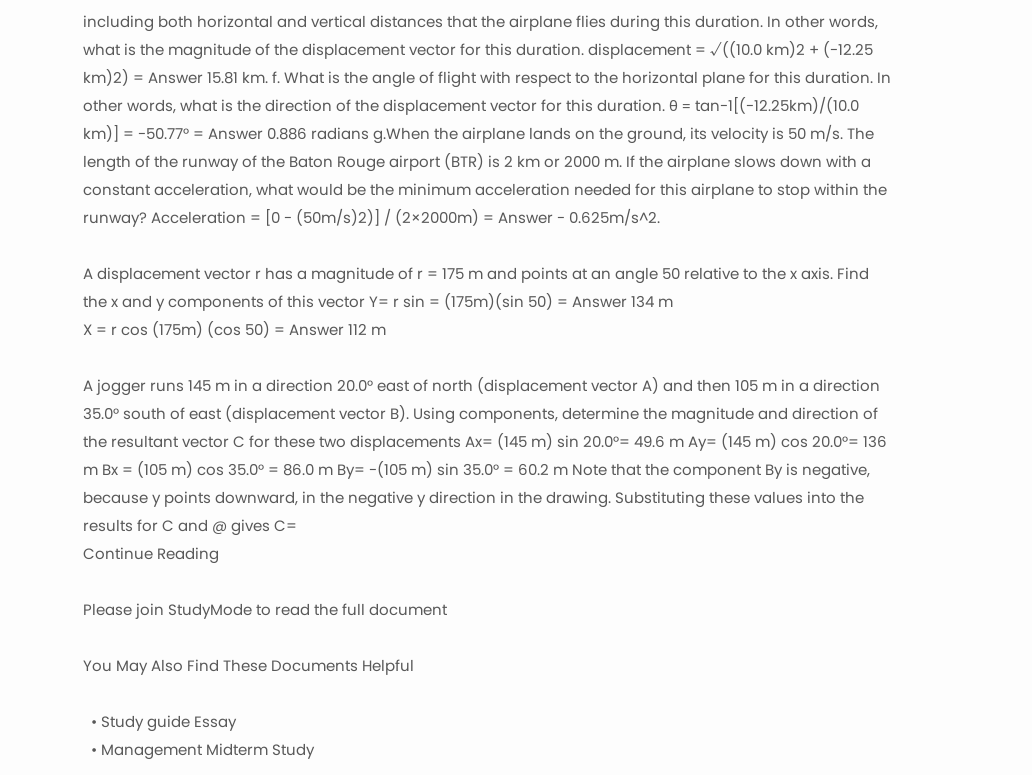including both horizontal and vertical distances that the airplane flies during this duration. In other words, what is the magnitude of the displacement vector for this duration. displacement = √((10.0 km)2 + (-12.25 km)2) = Answer 15.81 km. f. What is the angle of flight with respect to the horizontal plane for this duration. In other words, what is the direction of the displacement vector for this duration. θ = tan-1[(-12.25km)/(10.0 km)] = -50.77° = Answer 0.886 radians g.When the airplane lands on the ground, its velocity is 50 m/s. The length of the runway of the Baton Rouge airport (BTR) is 2 km or 2000 m. If the airplane slows down with a constant acceleration, what would be the minimum acceleration needed for this airplane to stop within the runway? Acceleration = [0 - (50m/s)2)] / (2×2000m) = Answer - 0.625m/s^2.

A displacement vector r has a magnitude of r = 175 m and points at an angle 50 relative to the x axis. Find the x and y components of this vector Y= r sin = (175m)(sin 50) = Answer 134 m
X = r cos (175m) (cos 50) = Answer 112 m

A jogger runs 145 m in a direction 20.0° east of north (displacement vector A) and then 105 m in a direction 35.0° south of east (displacement vector B). Using components, determine the magnitude and direction of the resultant vector C for these two displacements Ax= (145 m) sin 20.0°= 49.6 m Ay= (145 m) cos 20.0°= 136 m Bx = (105 m) cos 35.0° = 86.0 m By= -(105 m) sin 35.0° = 60.2 m Note that the component By is negative, because y points downward, in the negative y direction in the drawing. Substituting these values into the results for C and @ gives C=
Continue Reading

Please join StudyMode to read the full document

You May Also Find These Documents Helpful

  • Study guide Essay
  • Management Midterm Study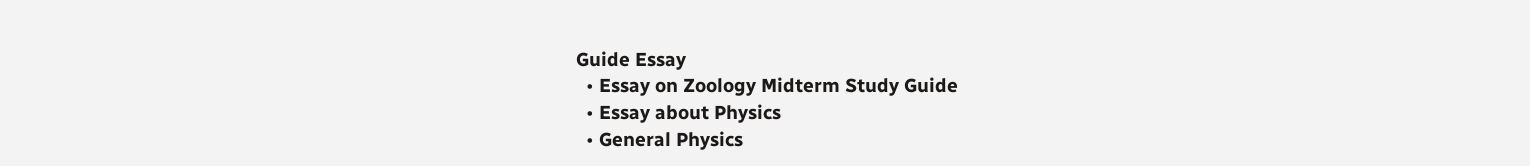Guide Essay
  • Essay on Zoology Midterm Study Guide
  • Essay about Physics
  • General Physics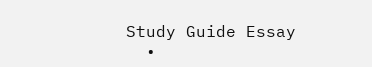Study Guide Essay
  •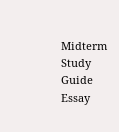Midterm Study Guide Essay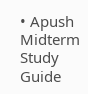• Apush Midterm Study Guide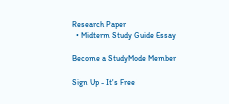Research Paper
  • Midterm Study Guide Essay

Become a StudyMode Member

Sign Up - It's Free